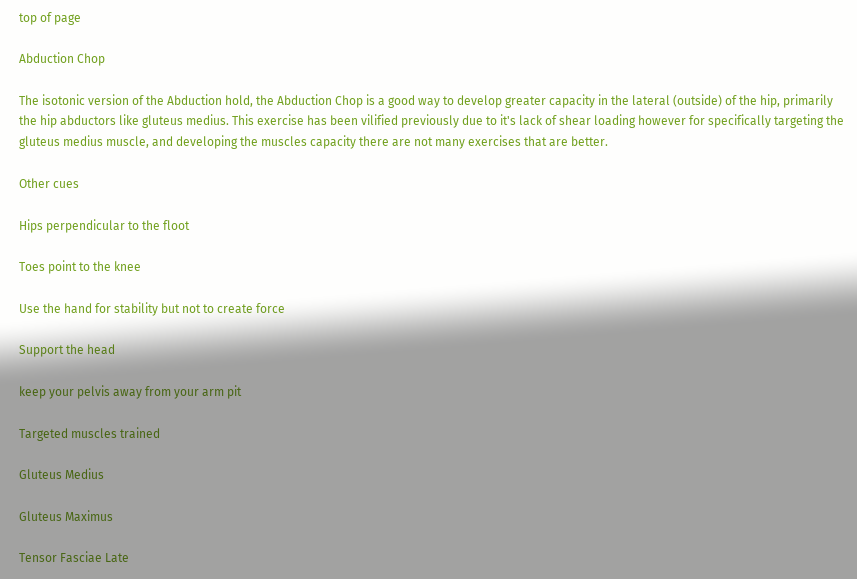top of page

Abduction Chop

The isotonic version of the Abduction hold, the Abduction Chop is a good way to develop greater capacity in the lateral (outside) of the hip, primarily the hip abductors like gluteus medius. This exercise has been vilified previously due to it's lack of shear loading however for specifically targeting the gluteus medius muscle, and developing the muscles capacity there are not many exercises that are better.

Other cues

Hips perpendicular to the floot

Toes point to the knee

Use the hand for stability but not to create force

Support the head

keep your pelvis away from your arm pit

Targeted muscles trained

Gluteus Medius

Gluteus Maximus

Tensor Fasciae Late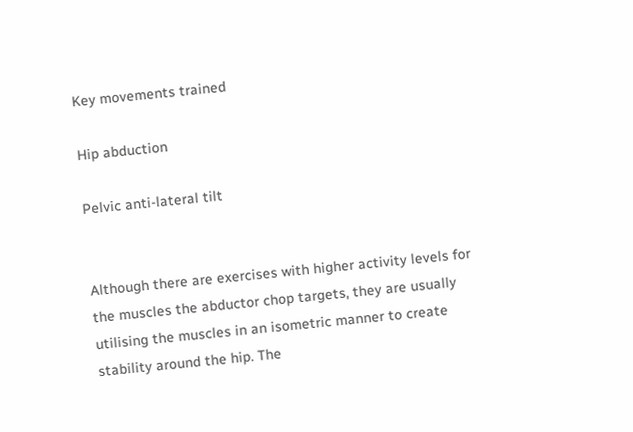Key movements trained

Hip abduction

Pelvic anti-lateral tilt


Although there are exercises with higher activity levels for the muscles the abductor chop targets, they are usually utilising the muscles in an isometric manner to create stability around the hip. The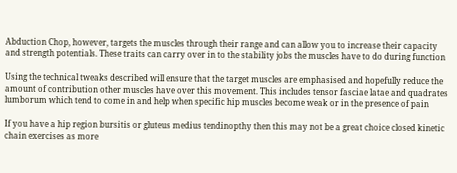Abduction Chop, however, targets the muscles through their range and can allow you to increase their capacity and strength potentials. These traits can carry over in to the stability jobs the muscles have to do during function

Using the technical tweaks described will ensure that the target muscles are emphasised and hopefully reduce the amount of contribution other muscles have over this movement. This includes tensor fasciae latae and quadrates lumborum which tend to come in and help when specific hip muscles become weak or in the presence of pain

If you have a hip region bursitis or gluteus medius tendinopthy then this may not be a great choice closed kinetic chain exercises as more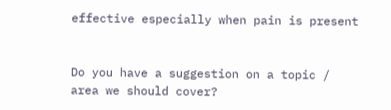effective especially when pain is present


Do you have a suggestion on a topic / area we should cover?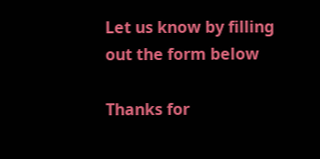Let us know by filling out the form below

Thanks for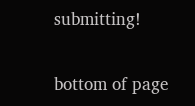submitting!

bottom of page